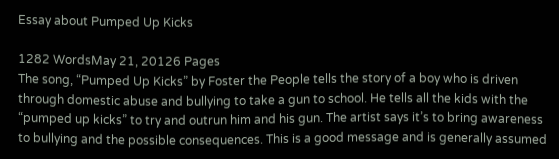Essay about Pumped Up Kicks

1282 WordsMay 21, 20126 Pages
The song, “Pumped Up Kicks” by Foster the People tells the story of a boy who is driven through domestic abuse and bullying to take a gun to school. He tells all the kids with the “pumped up kicks” to try and outrun him and his gun. The artist says it’s to bring awareness to bullying and the possible consequences. This is a good message and is generally assumed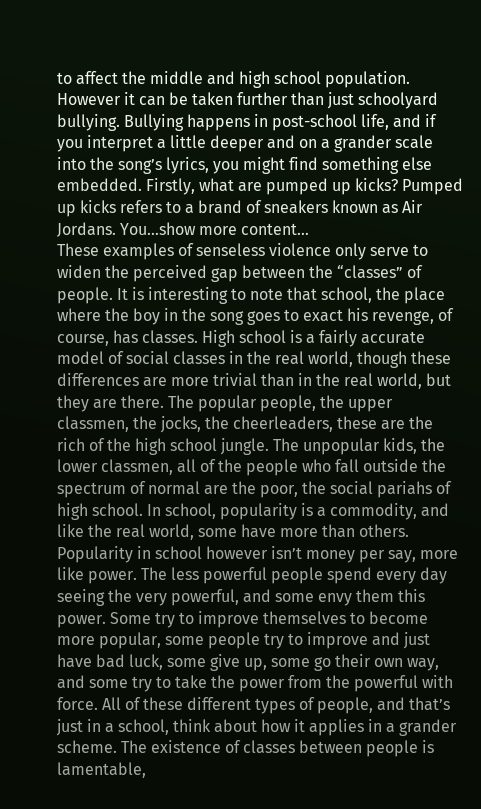to affect the middle and high school population. However it can be taken further than just schoolyard bullying. Bullying happens in post-school life, and if you interpret a little deeper and on a grander scale into the song’s lyrics, you might find something else embedded. Firstly, what are pumped up kicks? Pumped up kicks refers to a brand of sneakers known as Air Jordans. You…show more content…
These examples of senseless violence only serve to widen the perceived gap between the “classes” of people. It is interesting to note that school, the place where the boy in the song goes to exact his revenge, of course, has classes. High school is a fairly accurate model of social classes in the real world, though these differences are more trivial than in the real world, but they are there. The popular people, the upper classmen, the jocks, the cheerleaders, these are the rich of the high school jungle. The unpopular kids, the lower classmen, all of the people who fall outside the spectrum of normal are the poor, the social pariahs of high school. In school, popularity is a commodity, and like the real world, some have more than others. Popularity in school however isn’t money per say, more like power. The less powerful people spend every day seeing the very powerful, and some envy them this power. Some try to improve themselves to become more popular, some people try to improve and just have bad luck, some give up, some go their own way, and some try to take the power from the powerful with force. All of these different types of people, and that’s just in a school, think about how it applies in a grander scheme. The existence of classes between people is lamentable,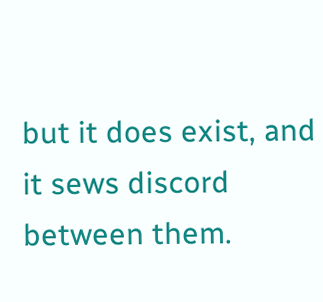but it does exist, and it sews discord between them.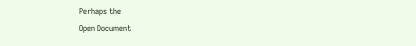Perhaps the
Open Document